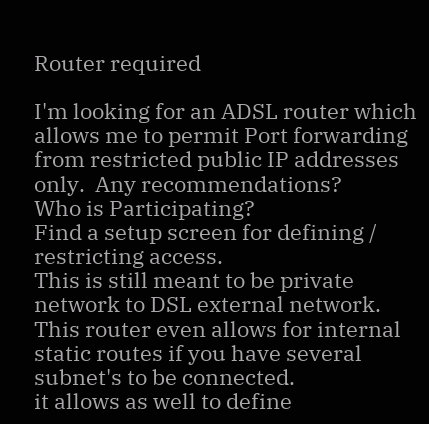Router required

I'm looking for an ADSL router which allows me to permit Port forwarding from restricted public IP addresses only.  Any recommendations?
Who is Participating?
Find a setup screen for defining / restricting access.
This is still meant to be private network to DSL external network.
This router even allows for internal static routes if you have several subnet's to be connected.
it allows as well to define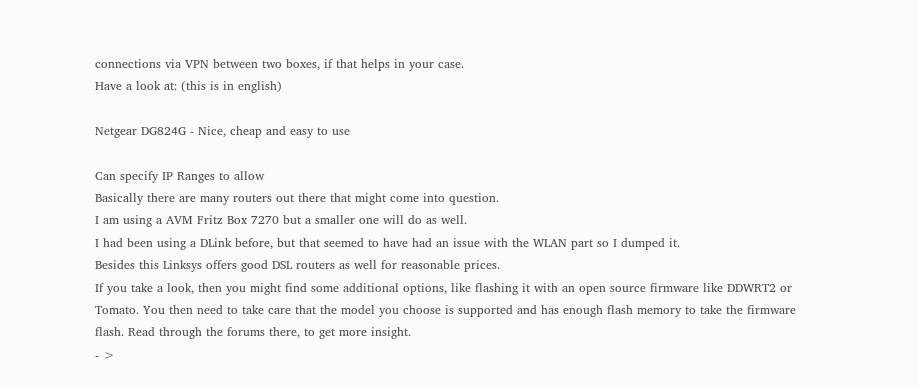connections via VPN between two boxes, if that helps in your case.
Have a look at: (this is in english)

Netgear DG824G - Nice, cheap and easy to use

Can specify IP Ranges to allow
Basically there are many routers out there that might come into question.
I am using a AVM Fritz Box 7270 but a smaller one will do as well.
I had been using a DLink before, but that seemed to have had an issue with the WLAN part so I dumped it.
Besides this Linksys offers good DSL routers as well for reasonable prices.
If you take a look, then you might find some additional options, like flashing it with an open source firmware like DDWRT2 or Tomato. You then need to take care that the model you choose is supported and has enough flash memory to take the firmware flash. Read through the forums there, to get more insight.
- >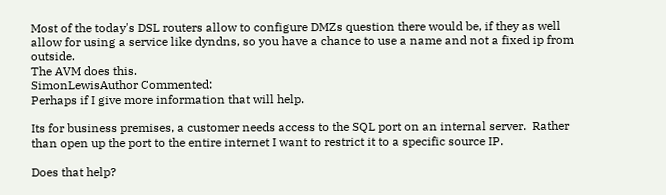Most of the today's DSL routers allow to configure DMZs question there would be, if they as well allow for using a service like dyndns, so you have a chance to use a name and not a fixed ip from outside.
The AVM does this.
SimonLewisAuthor Commented:
Perhaps if I give more information that will help.

Its for business premises, a customer needs access to the SQL port on an internal server.  Rather than open up the port to the entire internet I want to restrict it to a specific source IP.

Does that help?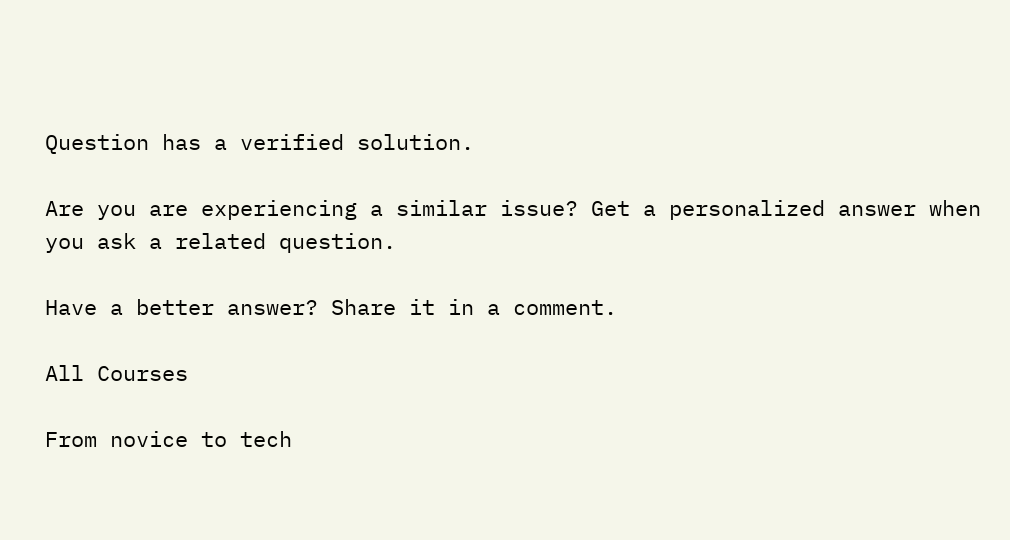Question has a verified solution.

Are you are experiencing a similar issue? Get a personalized answer when you ask a related question.

Have a better answer? Share it in a comment.

All Courses

From novice to tech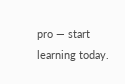pro — start learning today.